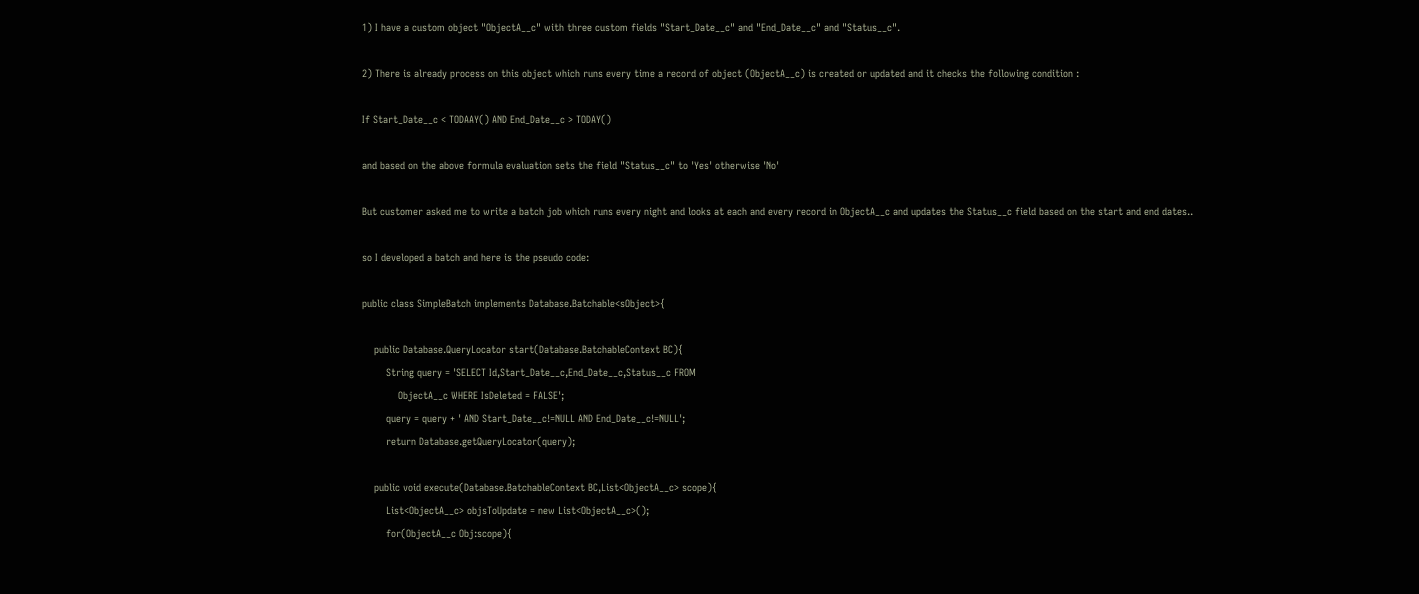1) I have a custom object "ObjectA__c" with three custom fields "Start_Date__c" and "End_Date__c" and "Status__c".

2) There is already process on this object which runs every time a record of object (ObjectA__c) is created or updated and it checks the following condition :

If Start_Date__c < TODAAY() AND End_Date__c > TODAY()

and based on the above formula evaluation sets the field "Status__c" to 'Yes' otherwise 'No'

But customer asked me to write a batch job which runs every night and looks at each and every record in ObjectA__c and updates the Status__c field based on the start and end dates..

so I developed a batch and here is the pseudo code:

public class SimpleBatch implements Database.Batchable<sObject>{

    public Database.QueryLocator start(Database.BatchableContext BC){
        String query = 'SELECT Id,Start_Date__c,End_Date__c,Status__c FROM
            ObjectA__c WHERE IsDeleted = FALSE';
        query = query + ' AND Start_Date__c!=NULL AND End_Date__c!=NULL';
        return Database.getQueryLocator(query);

    public void execute(Database.BatchableContext BC,List<ObjectA__c> scope){
        List<ObjectA__c> objsToUpdate = new List<ObjectA__c>();
        for(ObjectA__c Obj:scope){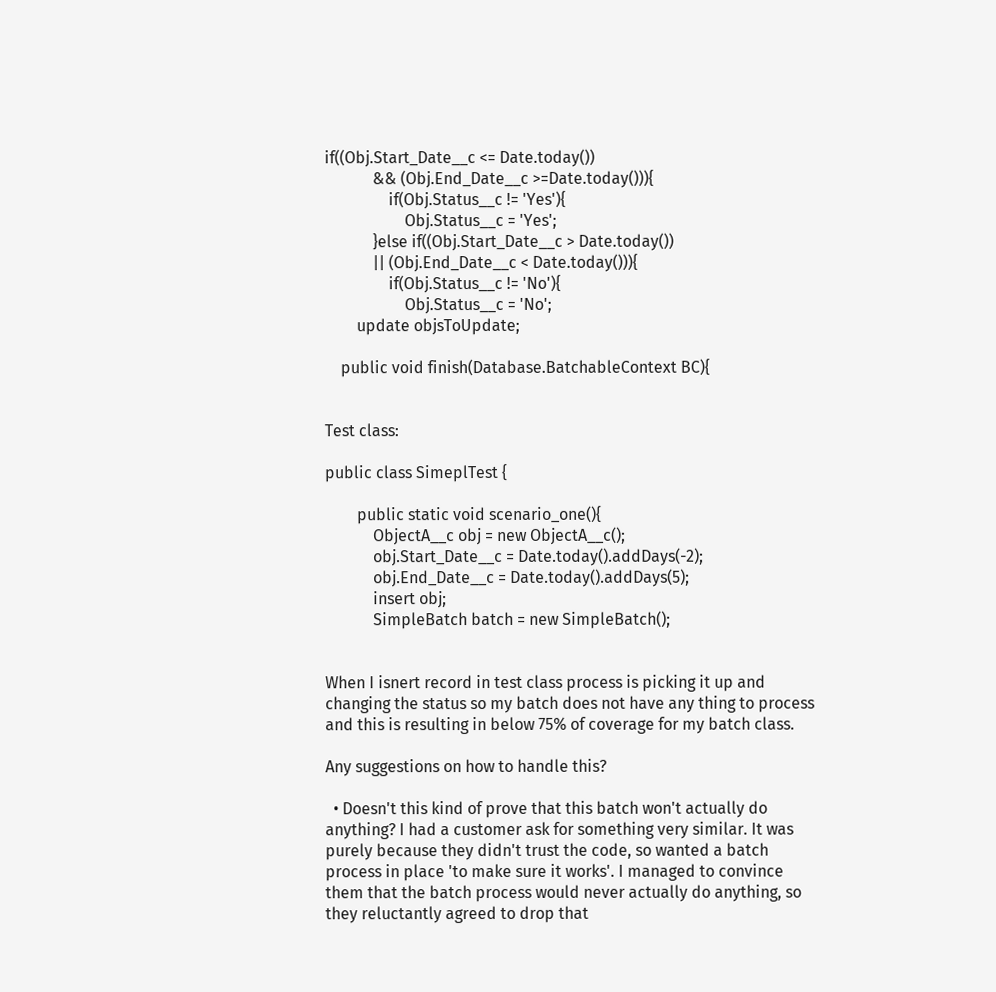if((Obj.Start_Date__c <= Date.today())
            && (Obj.End_Date__c >=Date.today())){
                if(Obj.Status__c != 'Yes'){
                    Obj.Status__c = 'Yes';
            }else if((Obj.Start_Date__c > Date.today())
            || (Obj.End_Date__c < Date.today())){
                if(Obj.Status__c != 'No'){
                    Obj.Status__c = 'No';
        update objsToUpdate;

    public void finish(Database.BatchableContext BC){


Test class:

public class SimeplTest {

        public static void scenario_one(){
            ObjectA__c obj = new ObjectA__c();
            obj.Start_Date__c = Date.today().addDays(-2);
            obj.End_Date__c = Date.today().addDays(5);
            insert obj;
            SimpleBatch batch = new SimpleBatch();


When I isnert record in test class process is picking it up and changing the status so my batch does not have any thing to process and this is resulting in below 75% of coverage for my batch class.

Any suggestions on how to handle this?

  • Doesn't this kind of prove that this batch won't actually do anything? I had a customer ask for something very similar. It was purely because they didn't trust the code, so wanted a batch process in place 'to make sure it works'. I managed to convince them that the batch process would never actually do anything, so they reluctantly agreed to drop that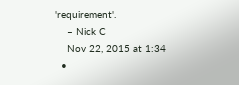'requirement'.
    – Nick C
    Nov 22, 2015 at 1:34
  •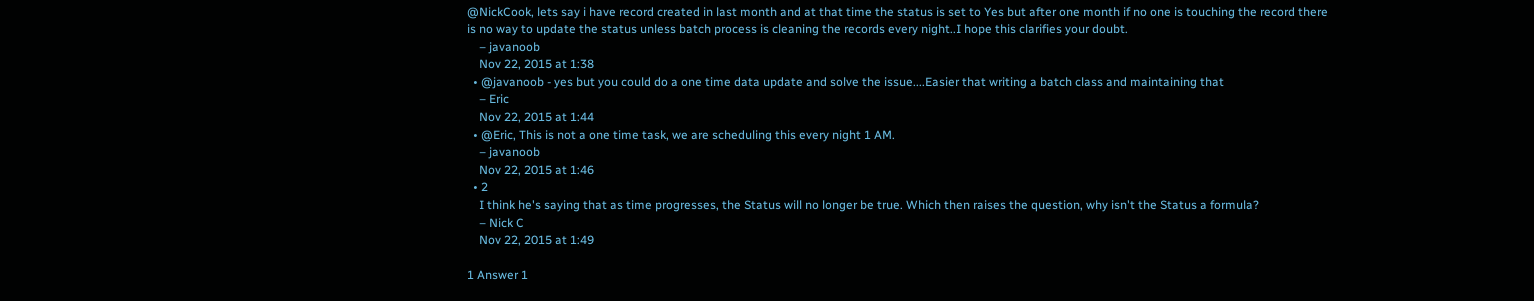@NickCook, lets say i have record created in last month and at that time the status is set to Yes but after one month if no one is touching the record there is no way to update the status unless batch process is cleaning the records every night..I hope this clarifies your doubt.
    – javanoob
    Nov 22, 2015 at 1:38
  • @javanoob - yes but you could do a one time data update and solve the issue....Easier that writing a batch class and maintaining that
    – Eric
    Nov 22, 2015 at 1:44
  • @Eric, This is not a one time task, we are scheduling this every night 1 AM.
    – javanoob
    Nov 22, 2015 at 1:46
  • 2
    I think he's saying that as time progresses, the Status will no longer be true. Which then raises the question, why isn't the Status a formula?
    – Nick C
    Nov 22, 2015 at 1:49

1 Answer 1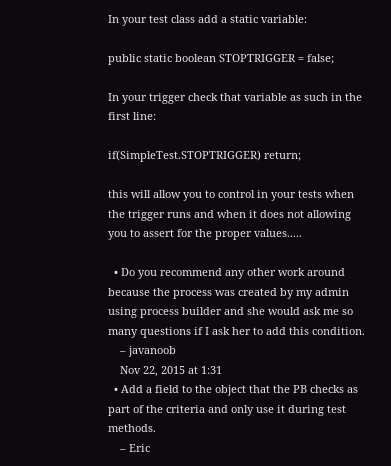In your test class add a static variable:

public static boolean STOPTRIGGER = false;

In your trigger check that variable as such in the first line:

if(SimpleTest.STOPTRIGGER) return;

this will allow you to control in your tests when the trigger runs and when it does not allowing you to assert for the proper values.....

  • Do you recommend any other work around because the process was created by my admin using process builder and she would ask me so many questions if I ask her to add this condition.
    – javanoob
    Nov 22, 2015 at 1:31
  • Add a field to the object that the PB checks as part of the criteria and only use it during test methods.
    – Eric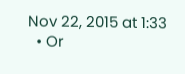Nov 22, 2015 at 1:33
  • Or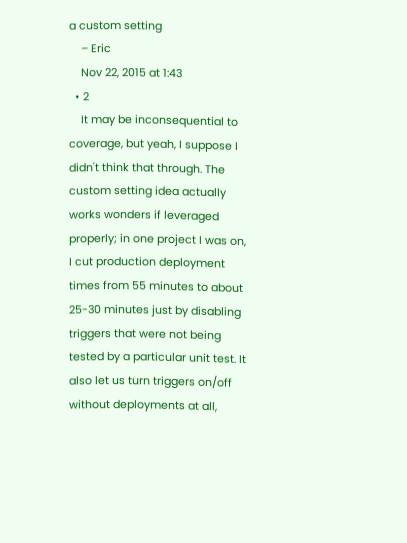a custom setting
    – Eric
    Nov 22, 2015 at 1:43
  • 2
    It may be inconsequential to coverage, but yeah, I suppose I didn't think that through. The custom setting idea actually works wonders if leveraged properly; in one project I was on, I cut production deployment times from 55 minutes to about 25-30 minutes just by disabling triggers that were not being tested by a particular unit test. It also let us turn triggers on/off without deployments at all,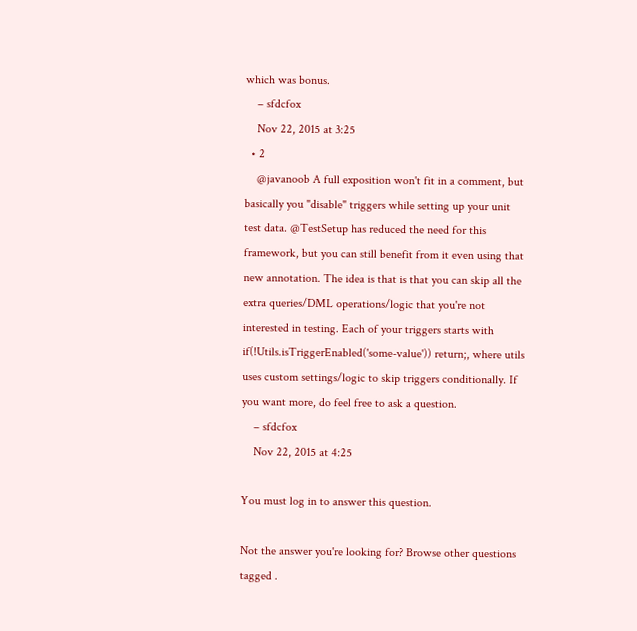which was bonus.
    – sfdcfox
    Nov 22, 2015 at 3:25
  • 2
    @javanoob A full exposition won't fit in a comment, but basically you "disable" triggers while setting up your unit test data. @TestSetup has reduced the need for this framework, but you can still benefit from it even using that new annotation. The idea is that is that you can skip all the extra queries/DML operations/logic that you're not interested in testing. Each of your triggers starts with if(!Utils.isTriggerEnabled('some-value')) return;, where utils uses custom settings/logic to skip triggers conditionally. If you want more, do feel free to ask a question.
    – sfdcfox
    Nov 22, 2015 at 4:25

You must log in to answer this question.

Not the answer you're looking for? Browse other questions tagged .